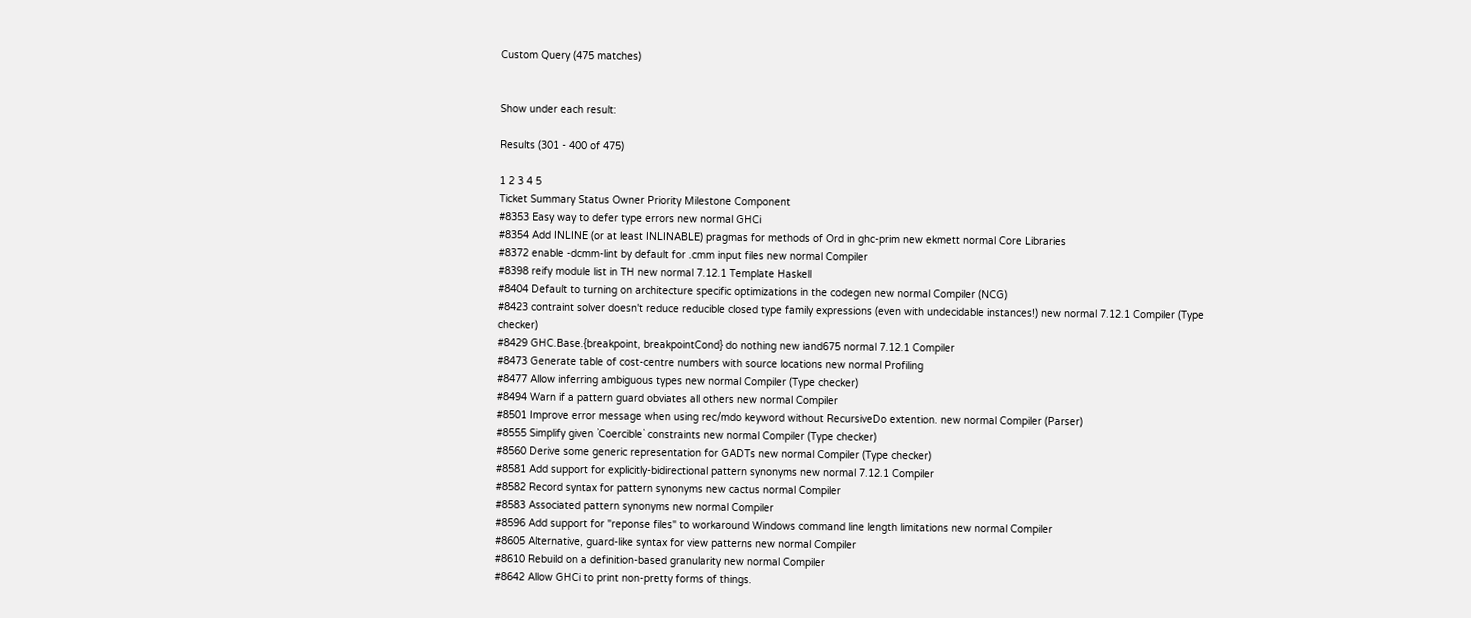Custom Query (475 matches)


Show under each result:

Results (301 - 400 of 475)

1 2 3 4 5
Ticket Summary Status Owner Priority Milestone Component
#8353 Easy way to defer type errors new normal GHCi
#8354 Add INLINE (or at least INLINABLE) pragmas for methods of Ord in ghc-prim new ekmett normal Core Libraries
#8372 enable -dcmm-lint by default for .cmm input files new normal Compiler
#8398 reify module list in TH new normal 7.12.1 Template Haskell
#8404 Default to turning on architecture specific optimizations in the codegen new normal Compiler (NCG)
#8423 contraint solver doesn't reduce reducible closed type family expressions (even with undecidable instances!) new normal 7.12.1 Compiler (Type checker)
#8429 GHC.Base.{breakpoint, breakpointCond} do nothing new iand675 normal 7.12.1 Compiler
#8473 Generate table of cost-centre numbers with source locations new normal Profiling
#8477 Allow inferring ambiguous types new normal Compiler (Type checker)
#8494 Warn if a pattern guard obviates all others new normal Compiler
#8501 Improve error message when using rec/mdo keyword without RecursiveDo extention. new normal Compiler (Parser)
#8555 Simplify given `Coercible` constraints new normal Compiler (Type checker)
#8560 Derive some generic representation for GADTs new normal Compiler (Type checker)
#8581 Add support for explicitly-bidirectional pattern synonyms new normal 7.12.1 Compiler
#8582 Record syntax for pattern synonyms new cactus normal Compiler
#8583 Associated pattern synonyms new normal Compiler
#8596 Add support for "reponse files" to workaround Windows command line length limitations new normal Compiler
#8605 Alternative, guard-like syntax for view patterns new normal Compiler
#8610 Rebuild on a definition-based granularity new normal Compiler
#8642 Allow GHCi to print non-pretty forms of things.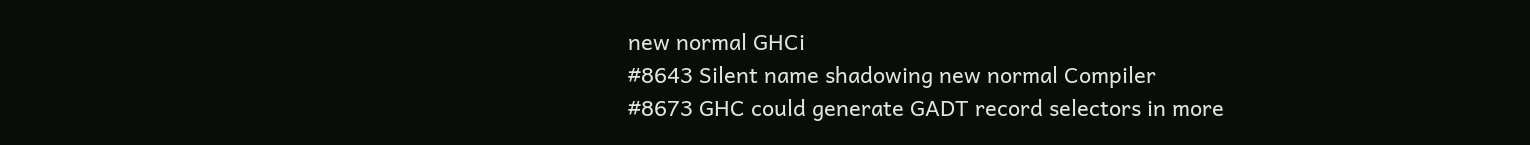new normal GHCi
#8643 Silent name shadowing new normal Compiler
#8673 GHC could generate GADT record selectors in more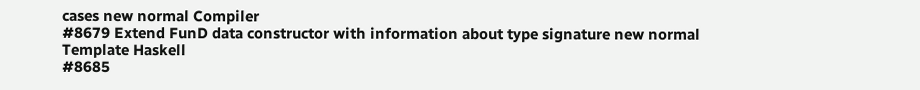cases new normal Compiler
#8679 Extend FunD data constructor with information about type signature new normal Template Haskell
#8685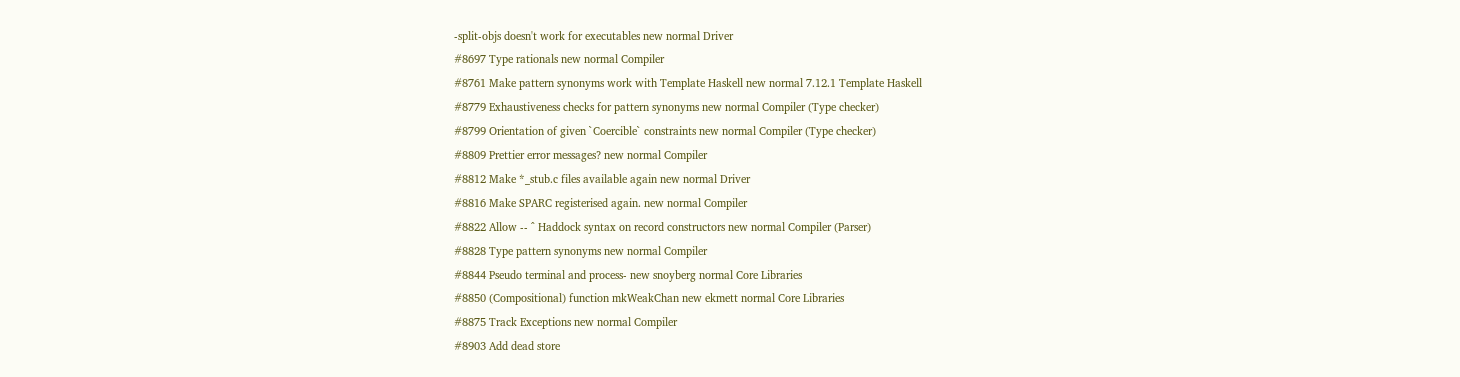-split-objs doesn't work for executables new normal Driver
#8697 Type rationals new normal Compiler
#8761 Make pattern synonyms work with Template Haskell new normal 7.12.1 Template Haskell
#8779 Exhaustiveness checks for pattern synonyms new normal Compiler (Type checker)
#8799 Orientation of given `Coercible` constraints new normal Compiler (Type checker)
#8809 Prettier error messages? new normal Compiler
#8812 Make *_stub.c files available again new normal Driver
#8816 Make SPARC registerised again. new normal Compiler
#8822 Allow -- ^ Haddock syntax on record constructors new normal Compiler (Parser)
#8828 Type pattern synonyms new normal Compiler
#8844 Pseudo terminal and process- new snoyberg normal Core Libraries
#8850 (Compositional) function mkWeakChan new ekmett normal Core Libraries
#8875 Track Exceptions new normal Compiler
#8903 Add dead store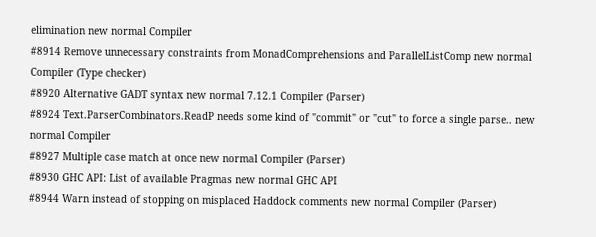elimination new normal Compiler
#8914 Remove unnecessary constraints from MonadComprehensions and ParallelListComp new normal Compiler (Type checker)
#8920 Alternative GADT syntax new normal 7.12.1 Compiler (Parser)
#8924 Text.ParserCombinators.ReadP needs some kind of "commit" or "cut" to force a single parse.. new normal Compiler
#8927 Multiple case match at once new normal Compiler (Parser)
#8930 GHC API: List of available Pragmas new normal GHC API
#8944 Warn instead of stopping on misplaced Haddock comments new normal Compiler (Parser)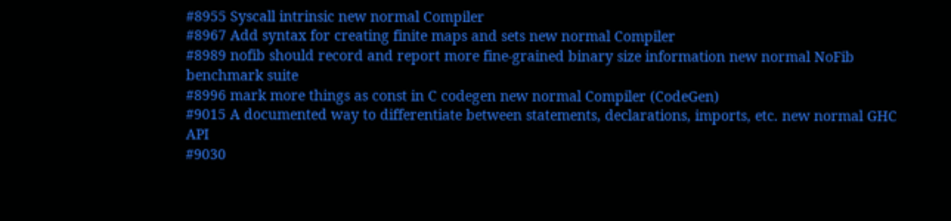#8955 Syscall intrinsic new normal Compiler
#8967 Add syntax for creating finite maps and sets new normal Compiler
#8989 nofib should record and report more fine-grained binary size information new normal NoFib benchmark suite
#8996 mark more things as const in C codegen new normal Compiler (CodeGen)
#9015 A documented way to differentiate between statements, declarations, imports, etc. new normal GHC API
#9030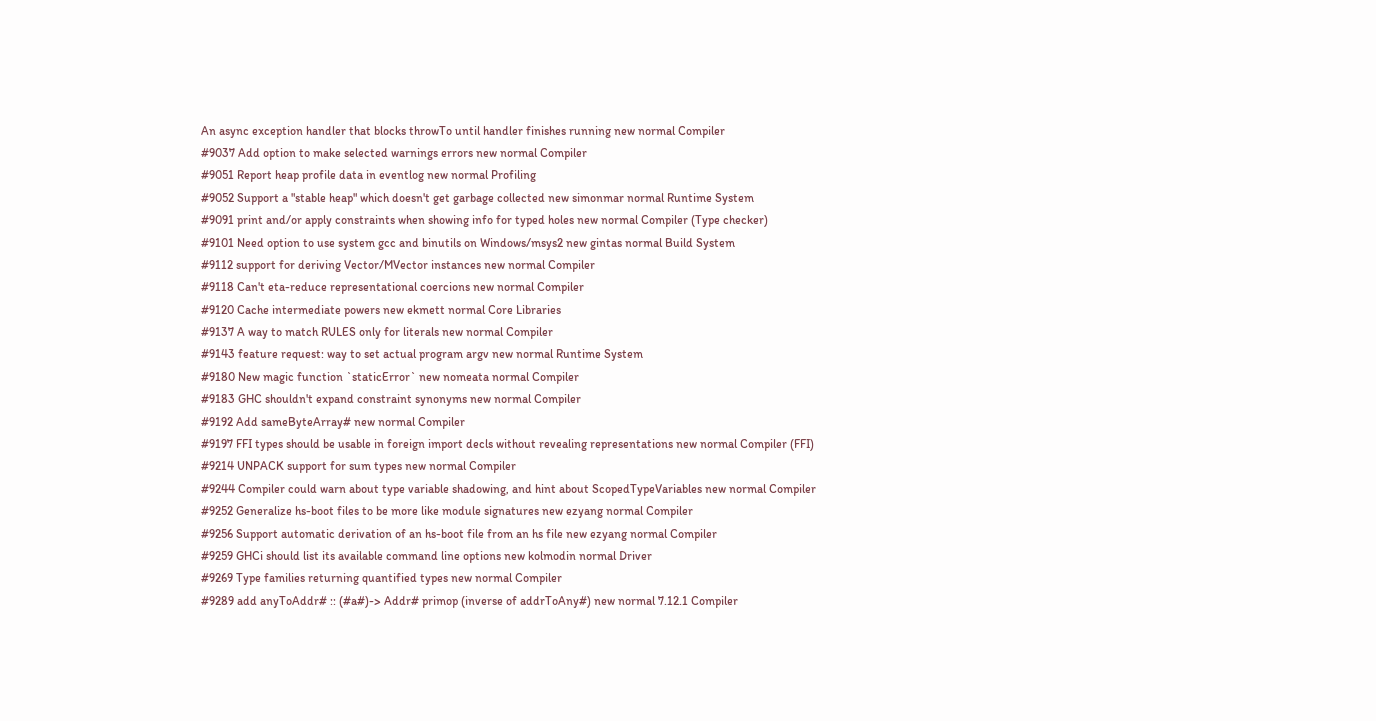An async exception handler that blocks throwTo until handler finishes running new normal Compiler
#9037 Add option to make selected warnings errors new normal Compiler
#9051 Report heap profile data in eventlog new normal Profiling
#9052 Support a "stable heap" which doesn't get garbage collected new simonmar normal Runtime System
#9091 print and/or apply constraints when showing info for typed holes new normal Compiler (Type checker)
#9101 Need option to use system gcc and binutils on Windows/msys2 new gintas normal Build System
#9112 support for deriving Vector/MVector instances new normal Compiler
#9118 Can't eta-reduce representational coercions new normal Compiler
#9120 Cache intermediate powers new ekmett normal Core Libraries
#9137 A way to match RULES only for literals new normal Compiler
#9143 feature request: way to set actual program argv new normal Runtime System
#9180 New magic function `staticError` new nomeata normal Compiler
#9183 GHC shouldn't expand constraint synonyms new normal Compiler
#9192 Add sameByteArray# new normal Compiler
#9197 FFI types should be usable in foreign import decls without revealing representations new normal Compiler (FFI)
#9214 UNPACK support for sum types new normal Compiler
#9244 Compiler could warn about type variable shadowing, and hint about ScopedTypeVariables new normal Compiler
#9252 Generalize hs-boot files to be more like module signatures new ezyang normal Compiler
#9256 Support automatic derivation of an hs-boot file from an hs file new ezyang normal Compiler
#9259 GHCi should list its available command line options new kolmodin normal Driver
#9269 Type families returning quantified types new normal Compiler
#9289 add anyToAddr# :: (#a#)-> Addr# primop (inverse of addrToAny#) new normal 7.12.1 Compiler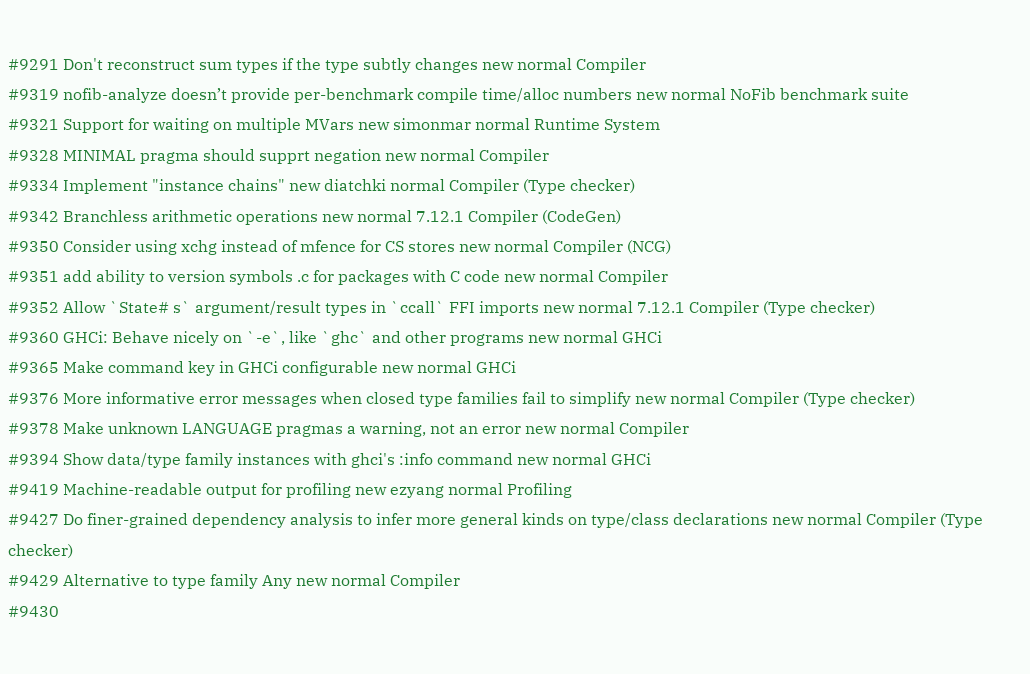#9291 Don't reconstruct sum types if the type subtly changes new normal Compiler
#9319 nofib-analyze doesn’t provide per-benchmark compile time/alloc numbers new normal NoFib benchmark suite
#9321 Support for waiting on multiple MVars new simonmar normal Runtime System
#9328 MINIMAL pragma should supprt negation new normal Compiler
#9334 Implement "instance chains" new diatchki normal Compiler (Type checker)
#9342 Branchless arithmetic operations new normal 7.12.1 Compiler (CodeGen)
#9350 Consider using xchg instead of mfence for CS stores new normal Compiler (NCG)
#9351 add ability to version symbols .c for packages with C code new normal Compiler
#9352 Allow `State# s` argument/result types in `ccall` FFI imports new normal 7.12.1 Compiler (Type checker)
#9360 GHCi: Behave nicely on `-e`, like `ghc` and other programs new normal GHCi
#9365 Make command key in GHCi configurable new normal GHCi
#9376 More informative error messages when closed type families fail to simplify new normal Compiler (Type checker)
#9378 Make unknown LANGUAGE pragmas a warning, not an error new normal Compiler
#9394 Show data/type family instances with ghci's :info command new normal GHCi
#9419 Machine-readable output for profiling new ezyang normal Profiling
#9427 Do finer-grained dependency analysis to infer more general kinds on type/class declarations new normal Compiler (Type checker)
#9429 Alternative to type family Any new normal Compiler
#9430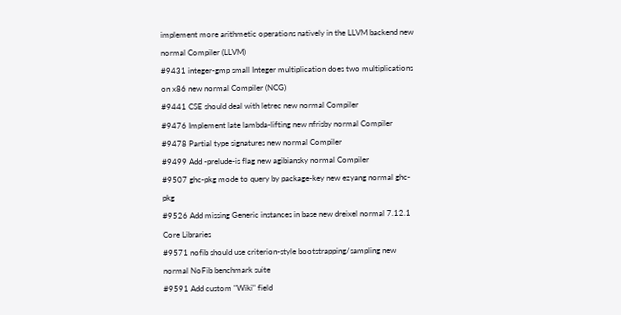implement more arithmetic operations natively in the LLVM backend new normal Compiler (LLVM)
#9431 integer-gmp small Integer multiplication does two multiplications on x86 new normal Compiler (NCG)
#9441 CSE should deal with letrec new normal Compiler
#9476 Implement late lambda-lifting new nfrisby normal Compiler
#9478 Partial type signatures new normal Compiler
#9499 Add -prelude-is flag new agibiansky normal Compiler
#9507 ghc-pkg mode to query by package-key new ezyang normal ghc-pkg
#9526 Add missing Generic instances in base new dreixel normal 7.12.1 Core Libraries
#9571 nofib should use criterion-style bootstrapping/sampling new normal NoFib benchmark suite
#9591 Add custom "Wiki" field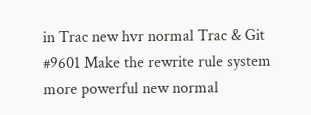in Trac new hvr normal Trac & Git
#9601 Make the rewrite rule system more powerful new normal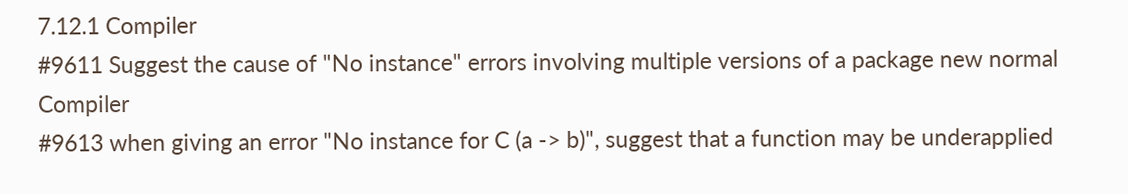7.12.1 Compiler
#9611 Suggest the cause of "No instance" errors involving multiple versions of a package new normal Compiler
#9613 when giving an error "No instance for C (a -> b)", suggest that a function may be underapplied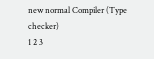new normal Compiler (Type checker)
1 2 3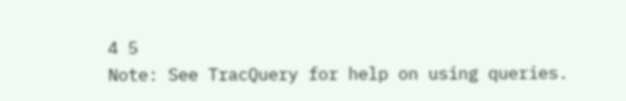4 5
Note: See TracQuery for help on using queries.